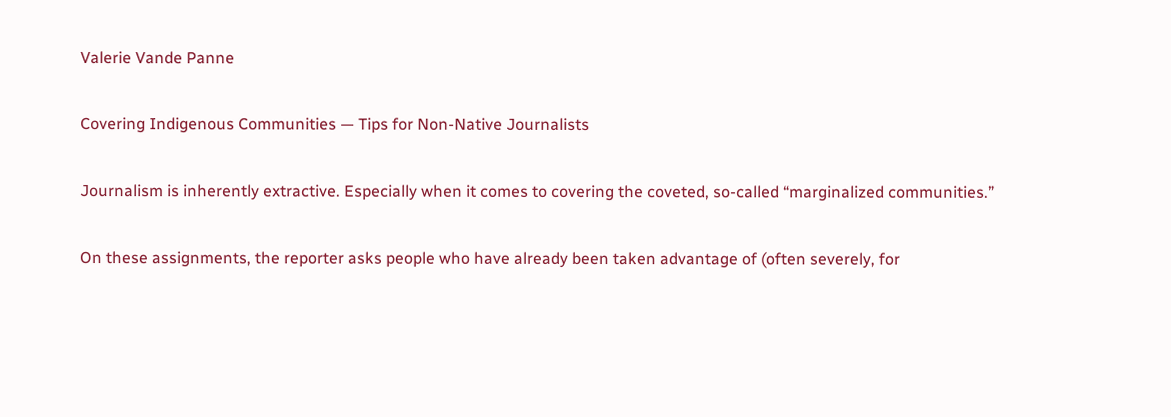Valerie Vande Panne

Covering Indigenous Communities — Tips for Non-Native Journalists

Journalism is inherently extractive. Especially when it comes to covering the coveted, so-called “marginalized communities.”

On these assignments, the reporter asks people who have already been taken advantage of (often severely, for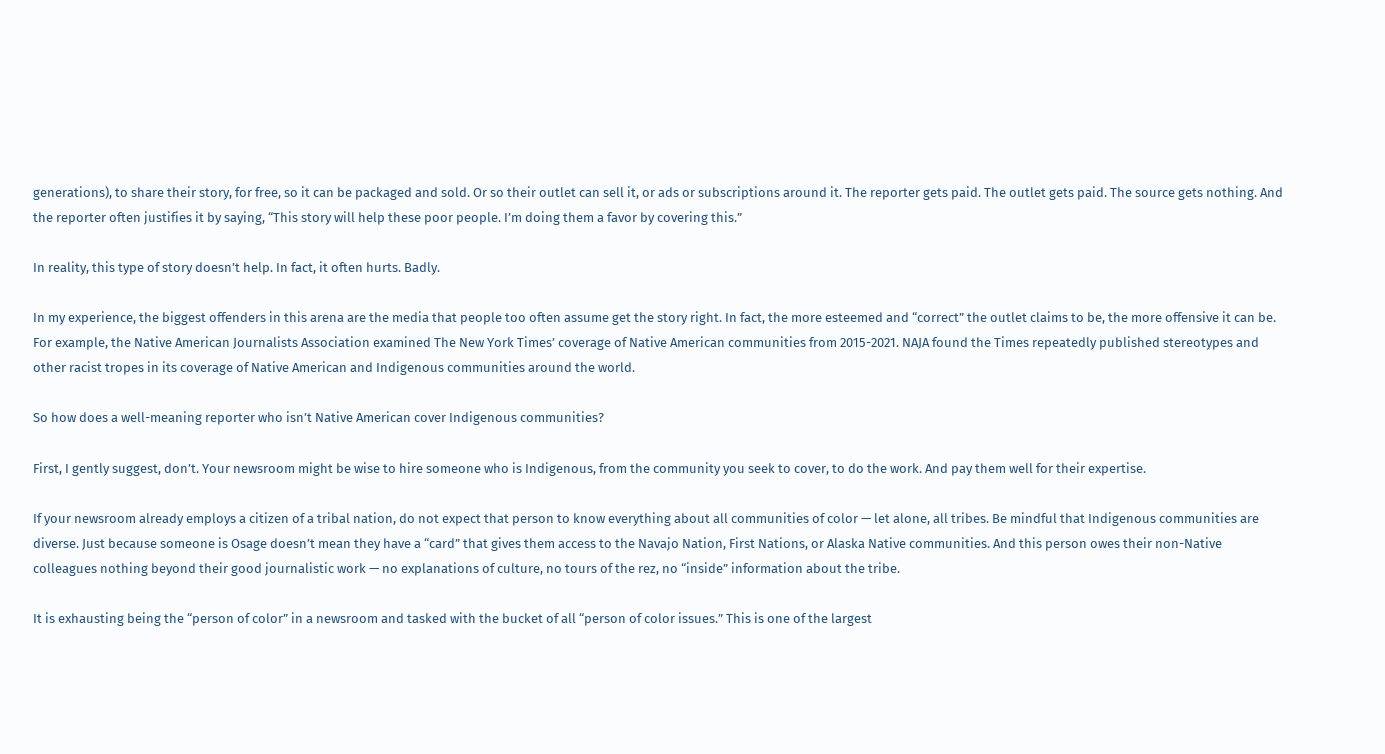generations), to share their story, for free, so it can be packaged and sold. Or so their outlet can sell it, or ads or subscriptions around it. The reporter gets paid. The outlet gets paid. The source gets nothing. And the reporter often justifies it by saying, “This story will help these poor people. I’m doing them a favor by covering this.”

In reality, this type of story doesn’t help. In fact, it often hurts. Badly.

In my experience, the biggest offenders in this arena are the media that people too often assume get the story right. In fact, the more esteemed and “correct” the outlet claims to be, the more offensive it can be. For example, the Native American Journalists Association examined The New York Times’ coverage of Native American communities from 2015-2021. NAJA found the Times repeatedly published stereotypes and other racist tropes in its coverage of Native American and Indigenous communities around the world.

So how does a well-meaning reporter who isn’t Native American cover Indigenous communities?

First, I gently suggest, don’t. Your newsroom might be wise to hire someone who is Indigenous, from the community you seek to cover, to do the work. And pay them well for their expertise.

If your newsroom already employs a citizen of a tribal nation, do not expect that person to know everything about all communities of color — let alone, all tribes. Be mindful that Indigenous communities are diverse. Just because someone is Osage doesn’t mean they have a “card” that gives them access to the Navajo Nation, First Nations, or Alaska Native communities. And this person owes their non-Native colleagues nothing beyond their good journalistic work — no explanations of culture, no tours of the rez, no “inside” information about the tribe.

It is exhausting being the “person of color” in a newsroom and tasked with the bucket of all “person of color issues.” This is one of the largest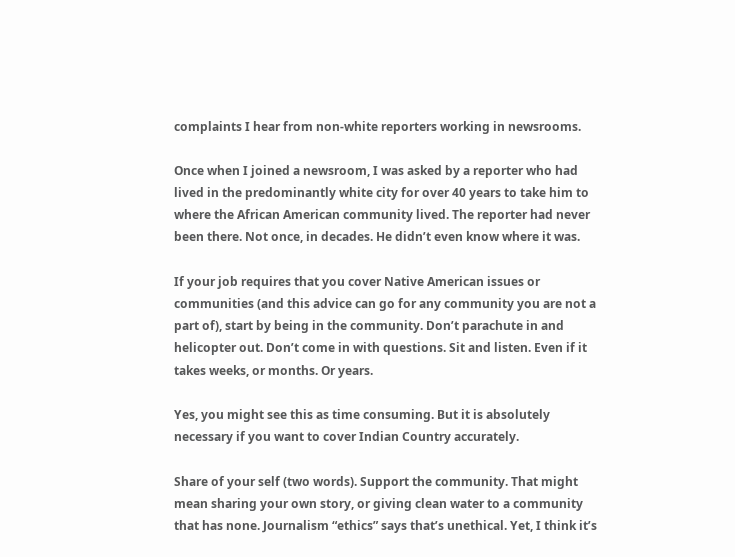complaints I hear from non-white reporters working in newsrooms.

Once when I joined a newsroom, I was asked by a reporter who had lived in the predominantly white city for over 40 years to take him to where the African American community lived. The reporter had never been there. Not once, in decades. He didn’t even know where it was.

If your job requires that you cover Native American issues or communities (and this advice can go for any community you are not a part of), start by being in the community. Don’t parachute in and helicopter out. Don’t come in with questions. Sit and listen. Even if it takes weeks, or months. Or years.

Yes, you might see this as time consuming. But it is absolutely necessary if you want to cover Indian Country accurately.

Share of your self (two words). Support the community. That might mean sharing your own story, or giving clean water to a community that has none. Journalism “ethics” says that’s unethical. Yet, I think it’s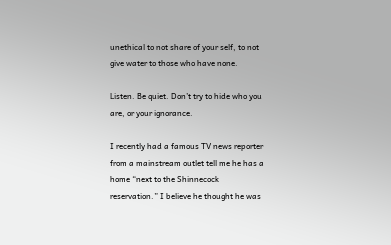unethical to not share of your self, to not give water to those who have none.

Listen. Be quiet. Don’t try to hide who you are, or your ignorance.

I recently had a famous TV news reporter from a mainstream outlet tell me he has a home “next to the Shinnecock reservation.” I believe he thought he was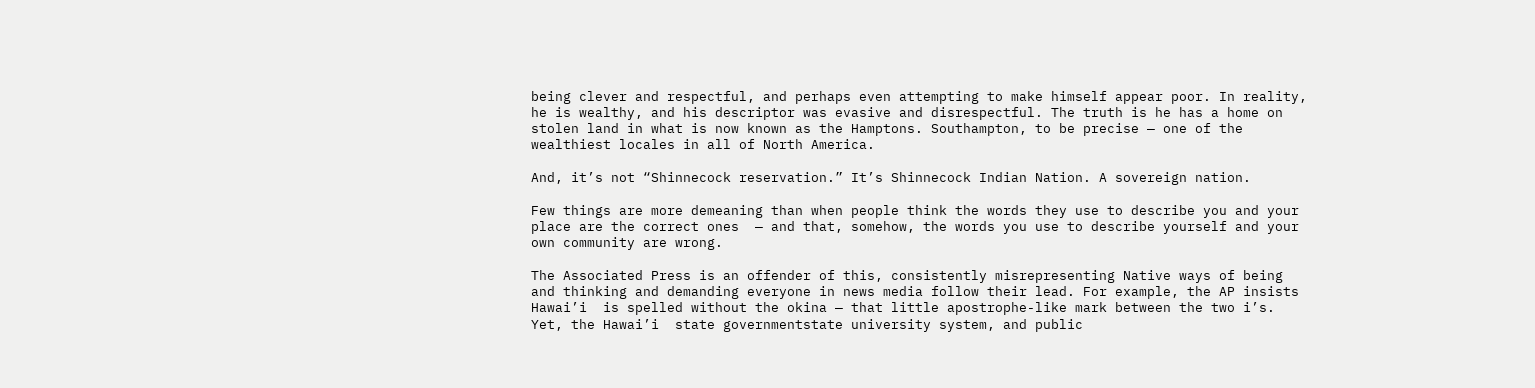being clever and respectful, and perhaps even attempting to make himself appear poor. In reality, he is wealthy, and his descriptor was evasive and disrespectful. The truth is he has a home on stolen land in what is now known as the Hamptons. Southampton, to be precise — one of the wealthiest locales in all of North America.

And, it’s not “Shinnecock reservation.” It’s Shinnecock Indian Nation. A sovereign nation.

Few things are more demeaning than when people think the words they use to describe you and your place are the correct ones  — and that, somehow, the words you use to describe yourself and your own community are wrong.

The Associated Press is an offender of this, consistently misrepresenting Native ways of being and thinking and demanding everyone in news media follow their lead. For example, the AP insists Hawai’i  is spelled without the okina — that little apostrophe-like mark between the two i’s. Yet, the Hawai’i  state governmentstate university system, and public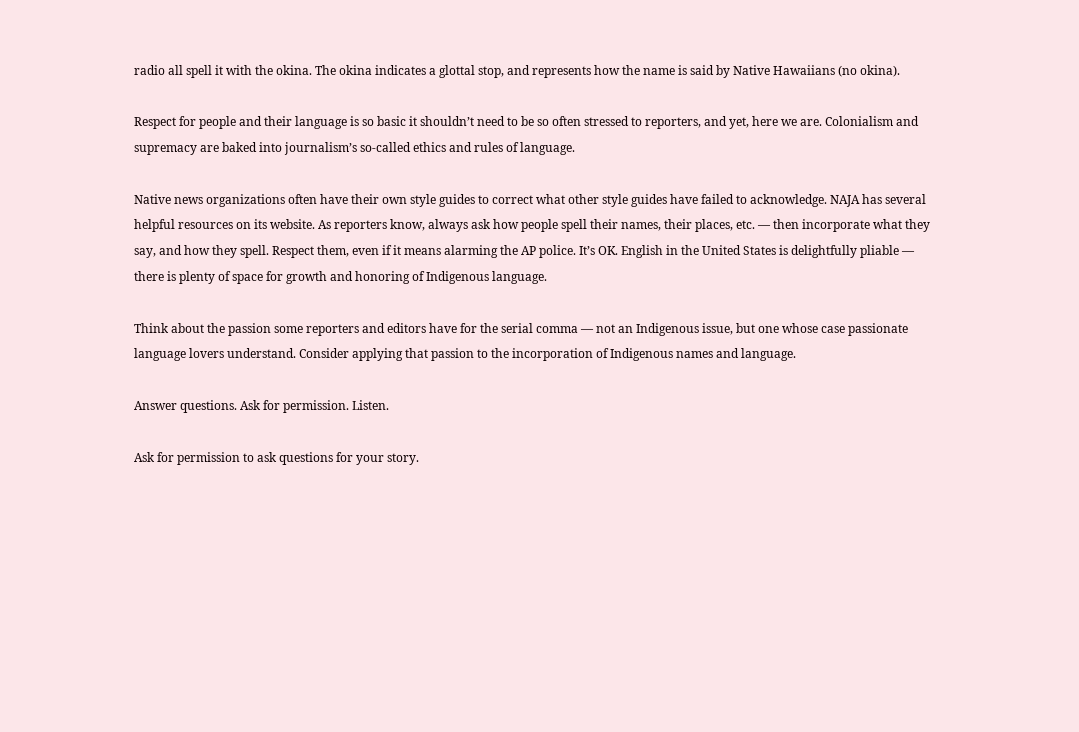radio all spell it with the okina. The okina indicates a glottal stop, and represents how the name is said by Native Hawaiians (no okina).

Respect for people and their language is so basic it shouldn’t need to be so often stressed to reporters, and yet, here we are. Colonialism and supremacy are baked into journalism’s so-called ethics and rules of language.

Native news organizations often have their own style guides to correct what other style guides have failed to acknowledge. NAJA has several helpful resources on its website. As reporters know, always ask how people spell their names, their places, etc. — then incorporate what they say, and how they spell. Respect them, even if it means alarming the AP police. It’s OK. English in the United States is delightfully pliable — there is plenty of space for growth and honoring of Indigenous language.

Think about the passion some reporters and editors have for the serial comma — not an Indigenous issue, but one whose case passionate language lovers understand. Consider applying that passion to the incorporation of Indigenous names and language.

Answer questions. Ask for permission. Listen.

Ask for permission to ask questions for your story.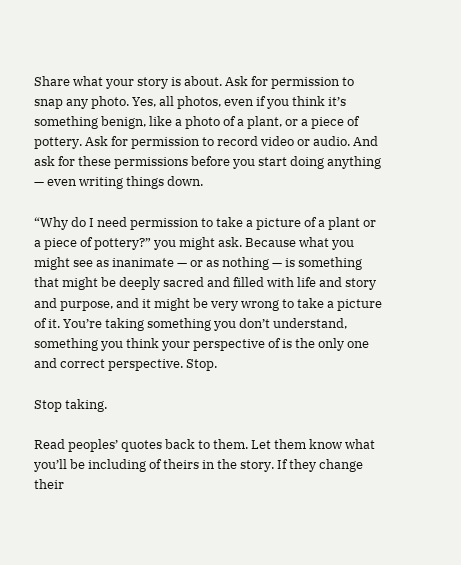Share what your story is about. Ask for permission to snap any photo. Yes, all photos, even if you think it’s something benign, like a photo of a plant, or a piece of pottery. Ask for permission to record video or audio. And ask for these permissions before you start doing anything — even writing things down.

“Why do I need permission to take a picture of a plant or a piece of pottery?” you might ask. Because what you might see as inanimate — or as nothing — is something that might be deeply sacred and filled with life and story and purpose, and it might be very wrong to take a picture of it. You’re taking something you don’t understand, something you think your perspective of is the only one and correct perspective. Stop.

Stop taking.

Read peoples’ quotes back to them. Let them know what you’ll be including of theirs in the story. If they change their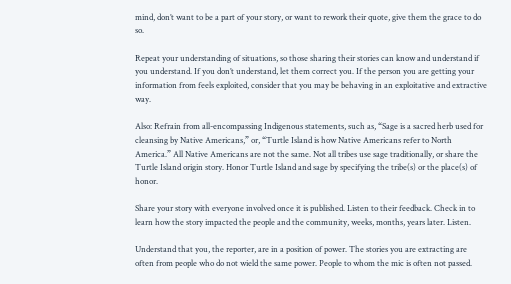mind, don’t want to be a part of your story, or want to rework their quote, give them the grace to do so.

Repeat your understanding of situations, so those sharing their stories can know and understand if you understand. If you don’t understand, let them correct you. If the person you are getting your information from feels exploited, consider that you may be behaving in an exploitative and extractive way.

Also: Refrain from all-encompassing Indigenous statements, such as, “Sage is a sacred herb used for cleansing by Native Americans,” or, “Turtle Island is how Native Americans refer to North America.” All Native Americans are not the same. Not all tribes use sage traditionally, or share the Turtle Island origin story. Honor Turtle Island and sage by specifying the tribe(s) or the place(s) of honor.

Share your story with everyone involved once it is published. Listen to their feedback. Check in to learn how the story impacted the people and the community, weeks, months, years later. Listen.

Understand that you, the reporter, are in a position of power. The stories you are extracting are often from people who do not wield the same power. People to whom the mic is often not passed.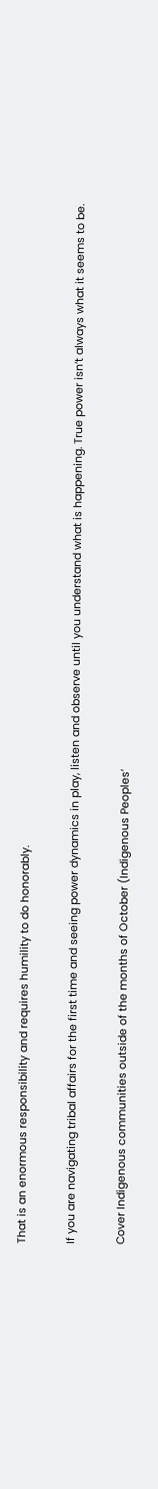That is an enormous responsibility and requires humility to do honorably.

If you are navigating tribal affairs for the first time and seeing power dynamics in play, listen and observe until you understand what is happening. True power isn’t always what it seems to be.

Cover Indigenous communities outside of the months of October (Indigenous Peoples’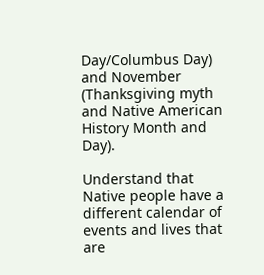Day/Columbus Day) and November (Thanksgiving myth and Native American History Month and Day).

Understand that Native people have a different calendar of events and lives that are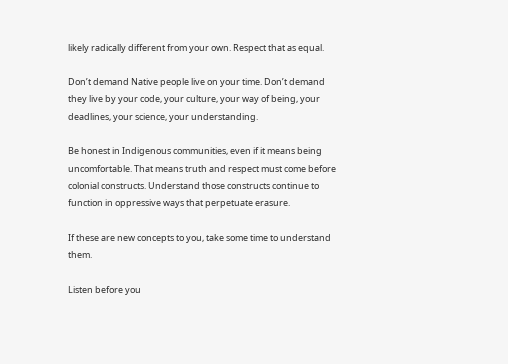likely radically different from your own. Respect that as equal.

Don’t demand Native people live on your time. Don’t demand they live by your code, your culture, your way of being, your deadlines, your science, your understanding.

Be honest in Indigenous communities, even if it means being uncomfortable. That means truth and respect must come before colonial constructs. Understand those constructs continue to function in oppressive ways that perpetuate erasure.

If these are new concepts to you, take some time to understand them.

Listen before you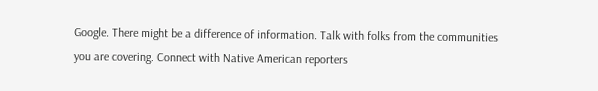Google. There might be a difference of information. Talk with folks from the communities you are covering. Connect with Native American reporters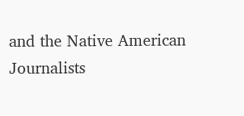and the Native American Journalists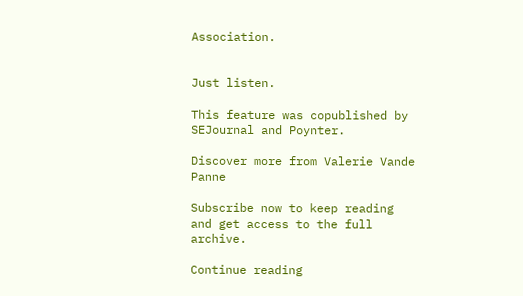Association.


Just listen.

This feature was copublished by SEJournal and Poynter.

Discover more from Valerie Vande Panne

Subscribe now to keep reading and get access to the full archive.

Continue reading